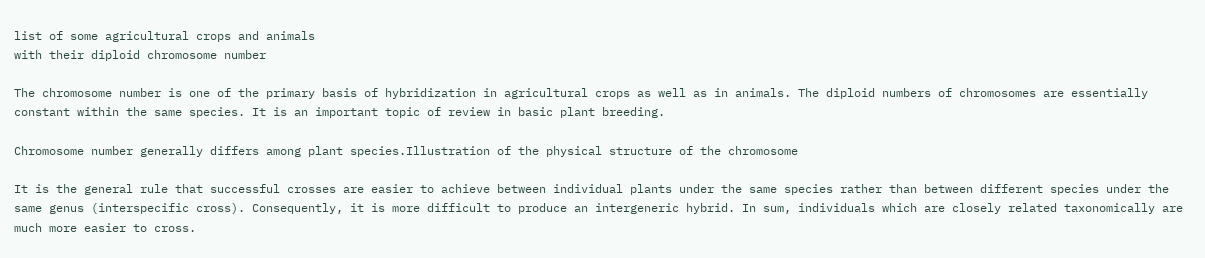list of some agricultural crops and animals
with their diploid chromosome number

The chromosome number is one of the primary basis of hybridization in agricultural crops as well as in animals. The diploid numbers of chromosomes are essentially constant within the same species. It is an important topic of review in basic plant breeding.

Chromosome number generally differs among plant species.Illustration of the physical structure of the chromosome

It is the general rule that successful crosses are easier to achieve between individual plants under the same species rather than between different species under the same genus (interspecific cross). Consequently, it is more difficult to produce an intergeneric hybrid. In sum, individuals which are closely related taxonomically are much more easier to cross.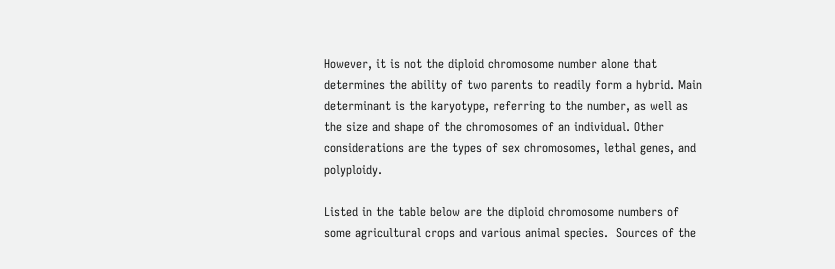However, it is not the diploid chromosome number alone that determines the ability of two parents to readily form a hybrid. Main determinant is the karyotype, referring to the number, as well as the size and shape of the chromosomes of an individual. Other considerations are the types of sex chromosomes, lethal genes, and polyploidy.

Listed in the table below are the diploid chromosome numbers of some agricultural crops and various animal species.  Sources of the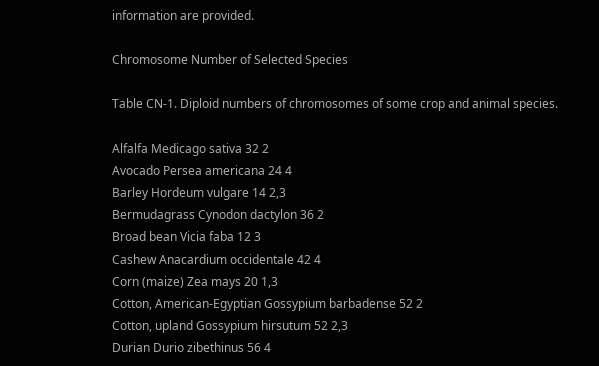information are provided.

Chromosome Number of Selected Species

Table CN-1. Diploid numbers of chromosomes of some crop and animal species.

Alfalfa Medicago sativa 32 2
Avocado Persea americana 24 4
Barley Hordeum vulgare 14 2,3
Bermudagrass Cynodon dactylon 36 2
Broad bean Vicia faba 12 3
Cashew Anacardium occidentale 42 4
Corn (maize) Zea mays 20 1,3
Cotton, American-Egyptian Gossypium barbadense 52 2
Cotton, upland Gossypium hirsutum 52 2,3
Durian Durio zibethinus 56 4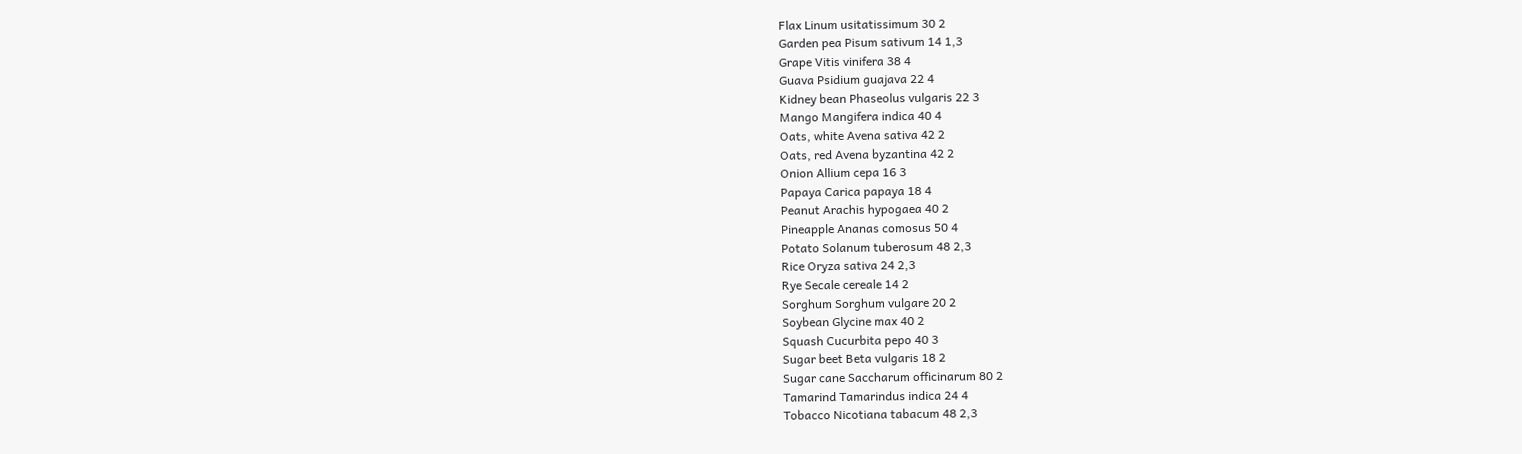Flax Linum usitatissimum 30 2
Garden pea Pisum sativum 14 1,3
Grape Vitis vinifera 38 4
Guava Psidium guajava 22 4
Kidney bean Phaseolus vulgaris 22 3
Mango Mangifera indica 40 4
Oats, white Avena sativa 42 2
Oats, red Avena byzantina 42 2
Onion Allium cepa 16 3
Papaya Carica papaya 18 4
Peanut Arachis hypogaea 40 2
Pineapple Ananas comosus 50 4
Potato Solanum tuberosum 48 2,3
Rice Oryza sativa 24 2,3
Rye Secale cereale 14 2
Sorghum Sorghum vulgare 20 2
Soybean Glycine max 40 2
Squash Cucurbita pepo 40 3
Sugar beet Beta vulgaris 18 2
Sugar cane Saccharum officinarum 80 2
Tamarind Tamarindus indica 24 4
Tobacco Nicotiana tabacum 48 2,3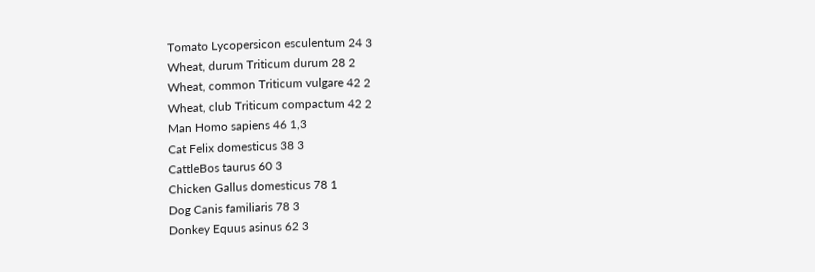Tomato Lycopersicon esculentum 24 3
Wheat, durum Triticum durum 28 2
Wheat, common Triticum vulgare 42 2
Wheat, club Triticum compactum 42 2
Man Homo sapiens 46 1,3
Cat Felix domesticus 38 3
CattleBos taurus 60 3
Chicken Gallus domesticus 78 1
Dog Canis familiaris 78 3
Donkey Equus asinus 62 3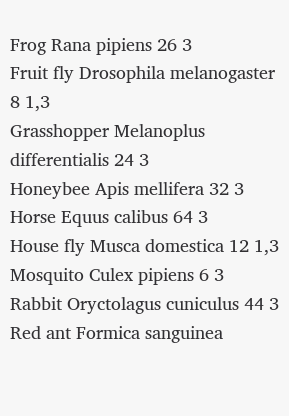Frog Rana pipiens 26 3
Fruit fly Drosophila melanogaster 8 1,3
Grasshopper Melanoplus differentialis 24 3
Honeybee Apis mellifera 32 3
Horse Equus calibus 64 3
House fly Musca domestica 12 1,3
Mosquito Culex pipiens 6 3
Rabbit Oryctolagus cuniculus 44 3
Red ant Formica sanguinea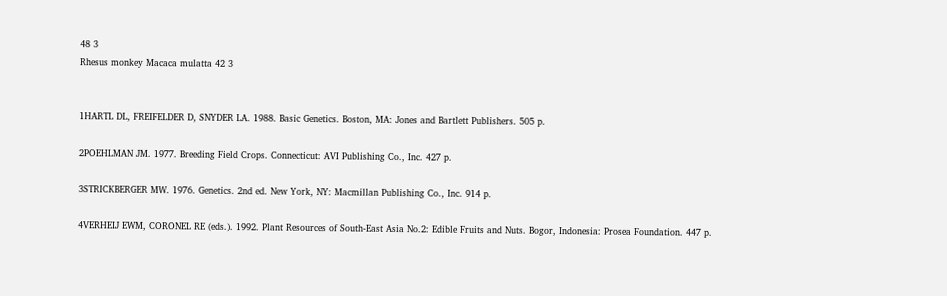48 3
Rhesus monkey Macaca mulatta 42 3


1HARTL DL, FREIFELDER D, SNYDER LA. 1988. Basic Genetics. Boston, MA: Jones and Bartlett Publishers. 505 p.

2POEHLMAN JM. 1977. Breeding Field Crops. Connecticut: AVI Publishing Co., Inc. 427 p.

3STRICKBERGER MW. 1976. Genetics. 2nd ed. New York, NY: Macmillan Publishing Co., Inc. 914 p.

4VERHEIJ EWM, CORONEL RE (eds.). 1992. Plant Resources of South-East Asia No.2: Edible Fruits and Nuts. Bogor, Indonesia: Prosea Foundation. 447 p.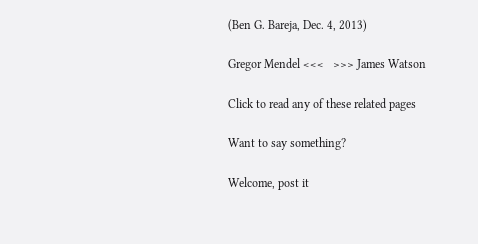(Ben G. Bareja, Dec. 4, 2013)

Gregor Mendel <<<   >>> James Watson

Click to read any of these related pages

Want to say something?

Welcome, post it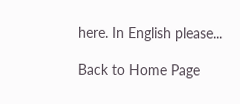here. In English please...

Back to Home Page